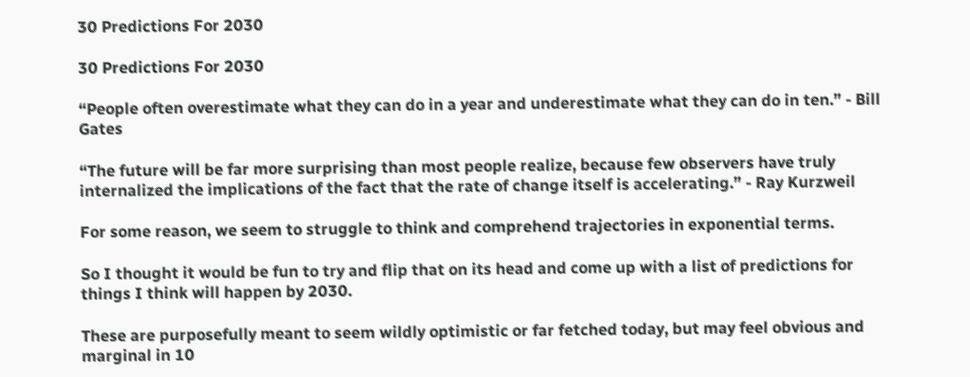30 Predictions For 2030

30 Predictions For 2030

“People often overestimate what they can do in a year and underestimate what they can do in ten.” - Bill Gates

“The future will be far more surprising than most people realize, because few observers have truly internalized the implications of the fact that the rate of change itself is accelerating.” - Ray Kurzweil

For some reason, we seem to struggle to think and comprehend trajectories in exponential terms.

So I thought it would be fun to try and flip that on its head and come up with a list of predictions for things I think will happen by 2030.

These are purposefully meant to seem wildly optimistic or far fetched today, but may feel obvious and marginal in 10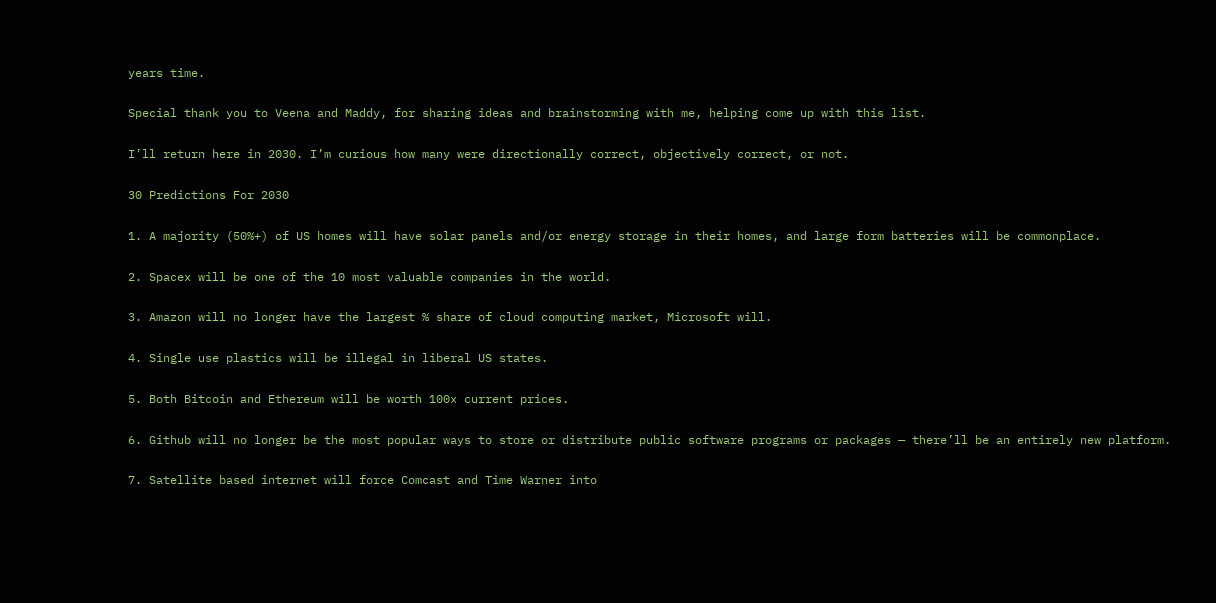years time.

Special thank you to Veena and Maddy, for sharing ideas and brainstorming with me, helping come up with this list.

I’ll return here in 2030. I’m curious how many were directionally correct, objectively correct, or not.

30 Predictions For 2030

1. A majority (50%+) of US homes will have solar panels and/or energy storage in their homes, and large form batteries will be commonplace.

2. Spacex will be one of the 10 most valuable companies in the world.

3. Amazon will no longer have the largest % share of cloud computing market, Microsoft will.

4. Single use plastics will be illegal in liberal US states.

5. Both Bitcoin and Ethereum will be worth 100x current prices.

6. Github will no longer be the most popular ways to store or distribute public software programs or packages — there’ll be an entirely new platform.

7. Satellite based internet will force Comcast and Time Warner into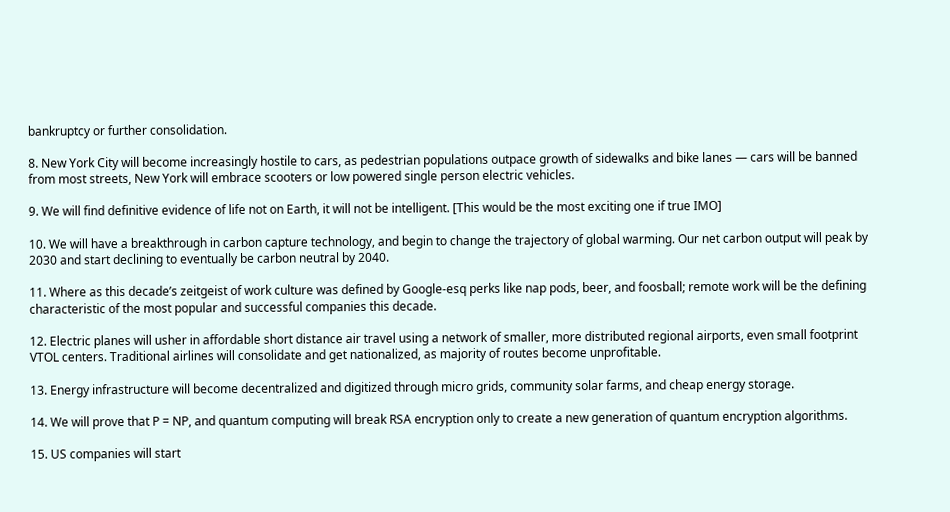bankruptcy or further consolidation.

8. New York City will become increasingly hostile to cars, as pedestrian populations outpace growth of sidewalks and bike lanes — cars will be banned from most streets, New York will embrace scooters or low powered single person electric vehicles.

9. We will find definitive evidence of life not on Earth, it will not be intelligent. [This would be the most exciting one if true IMO]

10. We will have a breakthrough in carbon capture technology, and begin to change the trajectory of global warming. Our net carbon output will peak by 2030 and start declining to eventually be carbon neutral by 2040.

11. Where as this decade’s zeitgeist of work culture was defined by Google-esq perks like nap pods, beer, and foosball; remote work will be the defining characteristic of the most popular and successful companies this decade.

12. Electric planes will usher in affordable short distance air travel using a network of smaller, more distributed regional airports, even small footprint VTOL centers. Traditional airlines will consolidate and get nationalized, as majority of routes become unprofitable.

13. Energy infrastructure will become decentralized and digitized through micro grids, community solar farms, and cheap energy storage.

14. We will prove that P = NP, and quantum computing will break RSA encryption only to create a new generation of quantum encryption algorithms.

15. US companies will start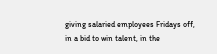giving salaried employees Fridays off, in a bid to win talent, in the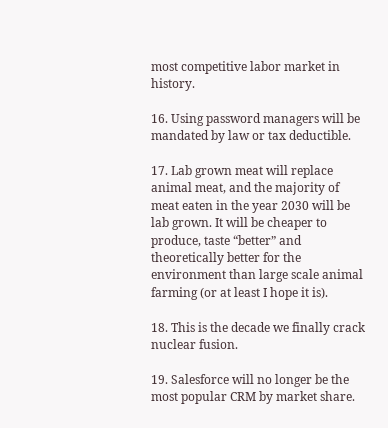most competitive labor market in history.

16. Using password managers will be mandated by law or tax deductible.

17. Lab grown meat will replace animal meat, and the majority of meat eaten in the year 2030 will be lab grown. It will be cheaper to produce, taste “better” and theoretically better for the environment than large scale animal farming (or at least I hope it is).

18. This is the decade we finally crack nuclear fusion.

19. Salesforce will no longer be the most popular CRM by market share.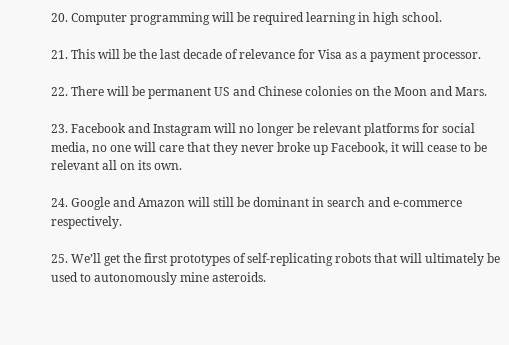20. Computer programming will be required learning in high school.

21. This will be the last decade of relevance for Visa as a payment processor.

22. There will be permanent US and Chinese colonies on the Moon and Mars.

23. Facebook and Instagram will no longer be relevant platforms for social media, no one will care that they never broke up Facebook, it will cease to be relevant all on its own.

24. Google and Amazon will still be dominant in search and e-commerce respectively.

25. We’ll get the first prototypes of self-replicating robots that will ultimately be used to autonomously mine asteroids.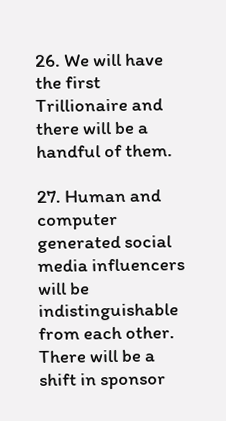26. We will have the first Trillionaire and there will be a handful of them.

27. Human and computer generated social media influencers will be indistinguishable from each other. There will be a shift in sponsor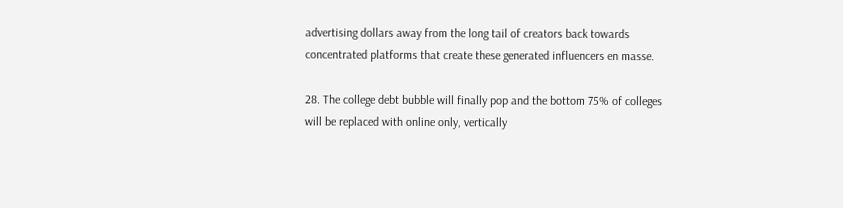advertising dollars away from the long tail of creators back towards concentrated platforms that create these generated influencers en masse.

28. The college debt bubble will finally pop and the bottom 75% of colleges will be replaced with online only, vertically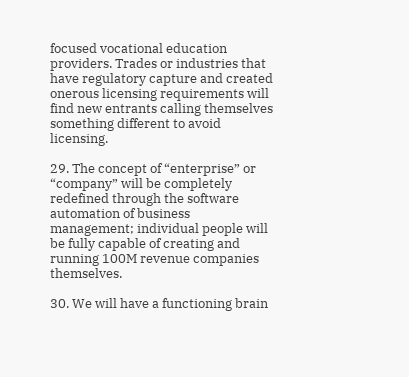focused vocational education providers. Trades or industries that have regulatory capture and created onerous licensing requirements will find new entrants calling themselves something different to avoid licensing.

29. The concept of “enterprise” or “company” will be completely redefined through the software automation of business management; individual people will be fully capable of creating and running 100M revenue companies themselves.

30. We will have a functioning brain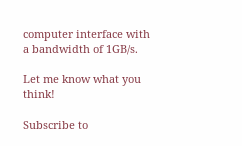computer interface with a bandwidth of 1GB/s.

Let me know what you think!

Subscribe to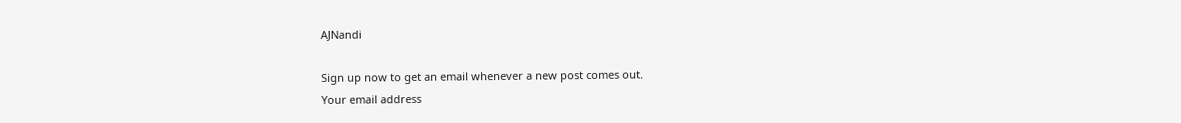AJNandi

Sign up now to get an email whenever a new post comes out.
Your email address